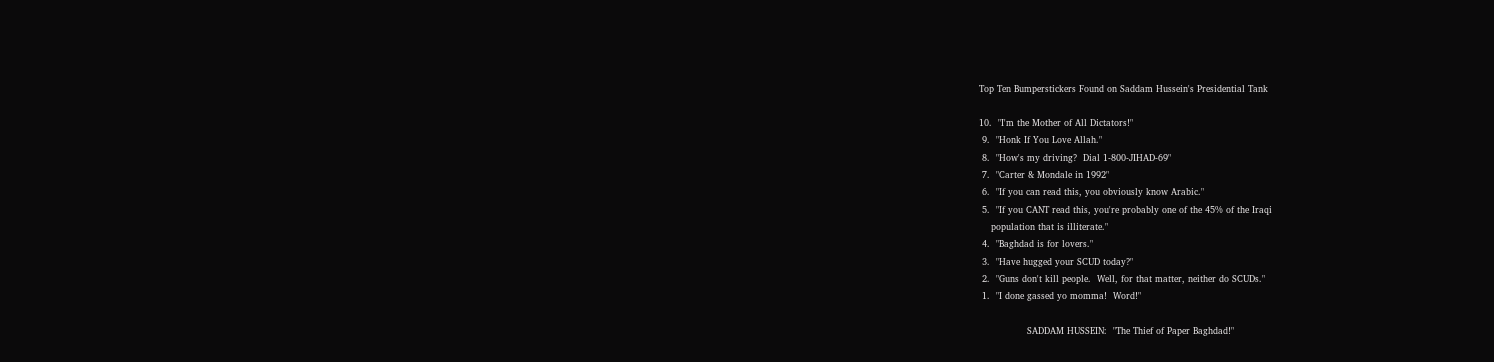Top Ten Bumperstickers Found on Saddam Hussein's Presidential Tank

10.  "I'm the Mother of All Dictators!"
 9.  "Honk If You Love Allah."
 8.  "How's my driving?  Dial 1-800-JIHAD-69"
 7.  "Carter & Mondale in 1992"
 6.  "If you can read this, you obviously know Arabic."
 5.  "If you CANT read this, you're probably one of the 45% of the Iraqi
    population that is illiterate."
 4.  "Baghdad is for lovers."
 3.  "Have hugged your SCUD today?"
 2.  "Guns don't kill people.  Well, for that matter, neither do SCUDs."
 1.  "I done gassed yo momma!  Word!"

                SADDAM HUSSEIN:  "The Thief of Paper Baghdad!"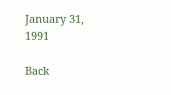January 31, 1991

Back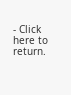- Click here to return.